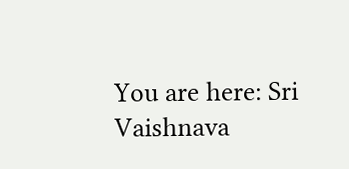You are here: Sri Vaishnava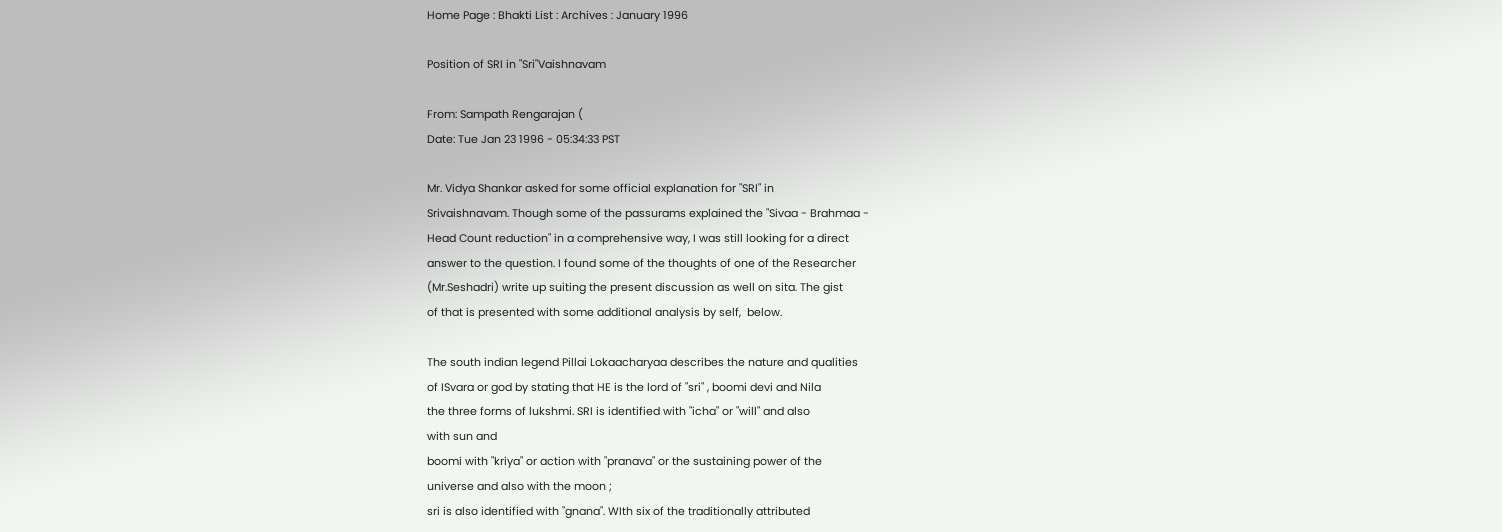Home Page : Bhakti List : Archives : January 1996

Position of SRI in "Sri"Vaishnavam

From: Sampath Rengarajan (
Date: Tue Jan 23 1996 - 05:34:33 PST

Mr. Vidya Shankar asked for some official explanation for "SRI" in
Srivaishnavam. Though some of the passurams explained the "Sivaa - Brahmaa -
Head Count reduction" in a comprehensive way, I was still looking for a direct
answer to the question. I found some of the thoughts of one of the Researcher
(Mr.Seshadri) write up suiting the present discussion as well on sita. The gist
of that is presented with some additional analysis by self,  below.

The south indian legend Pillai Lokaacharyaa describes the nature and qualities
of ISvara or god by stating that HE is the lord of "sri" , boomi devi and Nila
the three forms of lukshmi. SRI is identified with "icha" or "will" and also
with sun and
boomi with "kriya" or action with "pranava" or the sustaining power of the
universe and also with the moon ;
sri is also identified with "gnana". WIth six of the traditionally attributed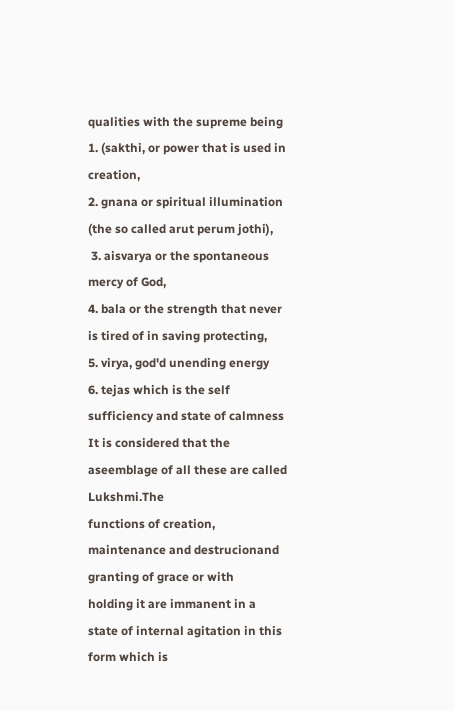qualities with the supreme being
1. (sakthi, or power that is used in creation,
2. gnana or spiritual illumination (the so called arut perum jothi),
 3. aisvarya or the spontaneous mercy of God,
4. bala or the strength that never is tired of in saving protecting,
5. virya, god'd unending energy
6. tejas which is the self sufficiency and state of calmness
It is considered that the aseemblage of all these are called Lukshmi.The
functions of creation, maintenance and destrucionand granting of grace or with
holding it are immanent in a state of internal agitation in this form which is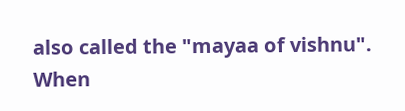also called the "mayaa of vishnu". When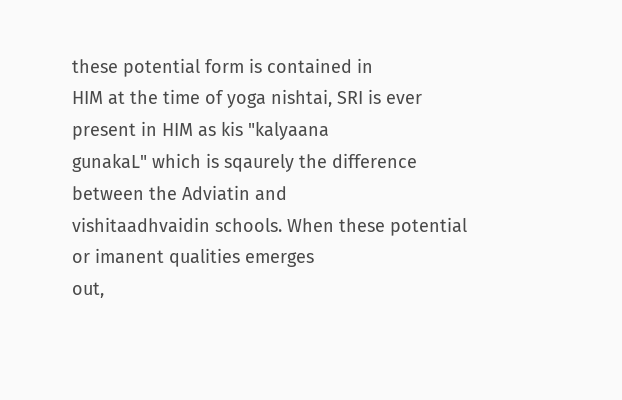these potential form is contained in
HIM at the time of yoga nishtai, SRI is ever present in HIM as kis "kalyaana
gunakaL" which is sqaurely the difference between the Adviatin and
vishitaadhvaidin schools. When these potential or imanent qualities emerges
out,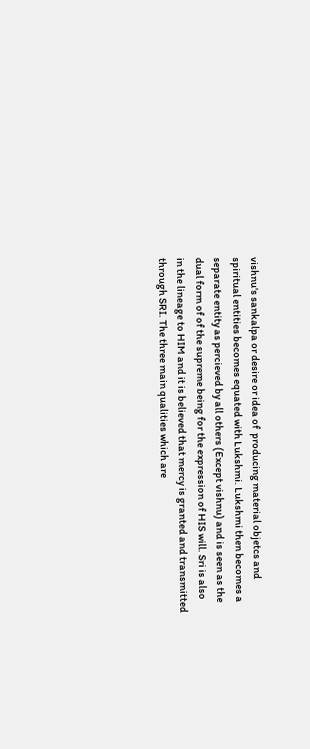vishnu's sankalpa or desire or idea of  producing material objetcs and
spiritual entities becomes equated with Lukshmi. Lukshmi then becomes a
separate entity as percieved by all others (Except vishnu) and is seen as the
dual form of of the supreme being for the expression of HIS will. Sri is also
in the lineage to HIM and it is believed that mercy is granted and transmitted
through SRI. The three main qualities which are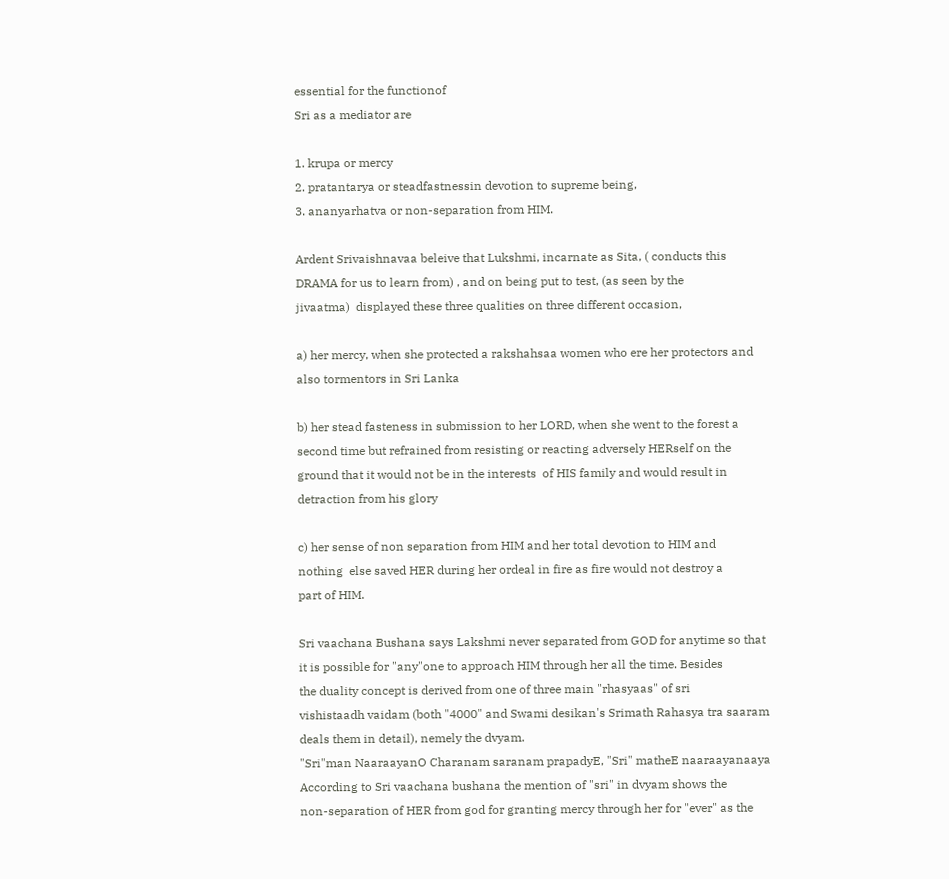essential for the functionof
Sri as a mediator are

1. krupa or mercy
2. pratantarya or steadfastnessin devotion to supreme being,
3. ananyarhatva or non-separation from HIM.

Ardent Srivaishnavaa beleive that Lukshmi, incarnate as Sita, ( conducts this
DRAMA for us to learn from) , and on being put to test, (as seen by the
jivaatma)  displayed these three qualities on three different occasion,

a) her mercy, when she protected a rakshahsaa women who ere her protectors and
also tormentors in Sri Lanka

b) her stead fasteness in submission to her LORD, when she went to the forest a
second time but refrained from resisting or reacting adversely HERself on the
ground that it would not be in the interests  of HIS family and would result in
detraction from his glory

c) her sense of non separation from HIM and her total devotion to HIM and
nothing  else saved HER during her ordeal in fire as fire would not destroy a
part of HIM.

Sri vaachana Bushana says Lakshmi never separated from GOD for anytime so that
it is possible for "any"one to approach HIM through her all the time. Besides
the duality concept is derived from one of three main "rhasyaas" of sri
vishistaadh vaidam (both "4000" and Swami desikan's Srimath Rahasya tra saaram
deals them in detail), nemely the dvyam.
"Sri"man NaaraayanO Charanam saranam prapadyE, "Sri" matheE naaraayanaaya
According to Sri vaachana bushana the mention of "sri" in dvyam shows the
non-separation of HER from god for granting mercy through her for "ever" as the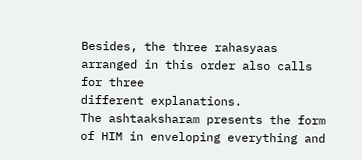Besides, the three rahasyaas arranged in this order also calls for three
different explanations.
The ashtaaksharam presents the form of HIM in enveloping everything and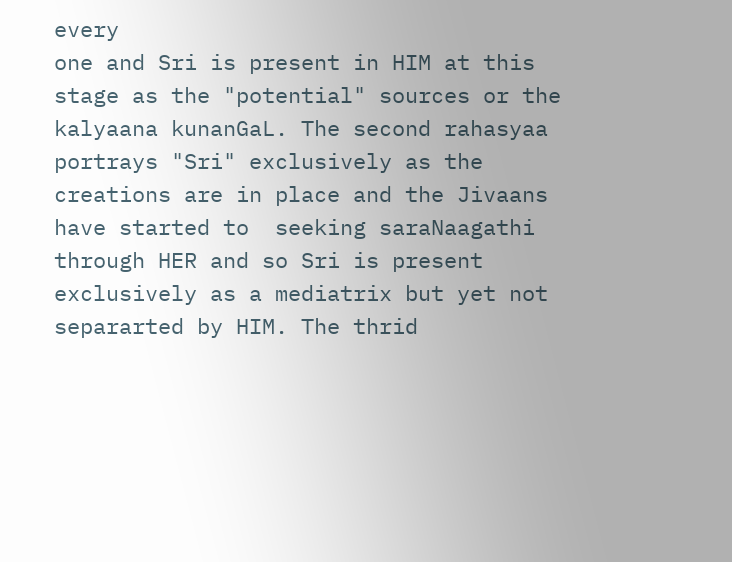every
one and Sri is present in HIM at this stage as the "potential" sources or the
kalyaana kunanGaL. The second rahasyaa portrays "Sri" exclusively as the
creations are in place and the Jivaans have started to  seeking saraNaagathi
through HER and so Sri is present exclusively as a mediatrix but yet not
separarted by HIM. The thrid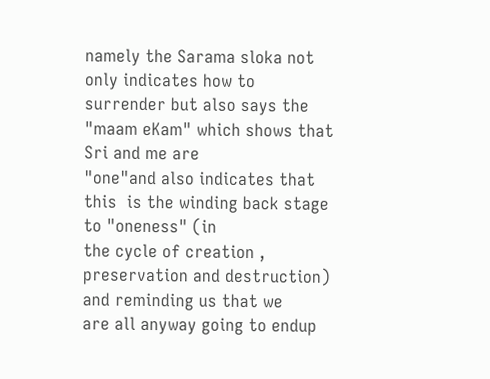namely the Sarama sloka not only indicates how to
surrender but also says the "maam eKam" which shows that Sri and me are
"one"and also indicates that this  is the winding back stage to "oneness" (in
the cycle of creation , preservation and destruction) and reminding us that we
are all anyway going to endup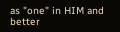as "one" in HIM and better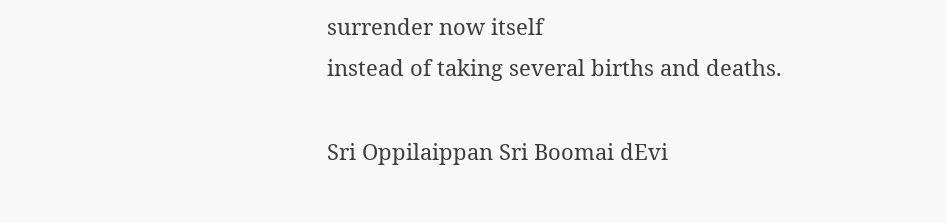surrender now itself
instead of taking several births and deaths.

Sri Oppilaippan Sri Boomai dEvi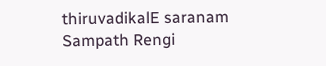thiruvadikalE saranam
Sampath Rengi